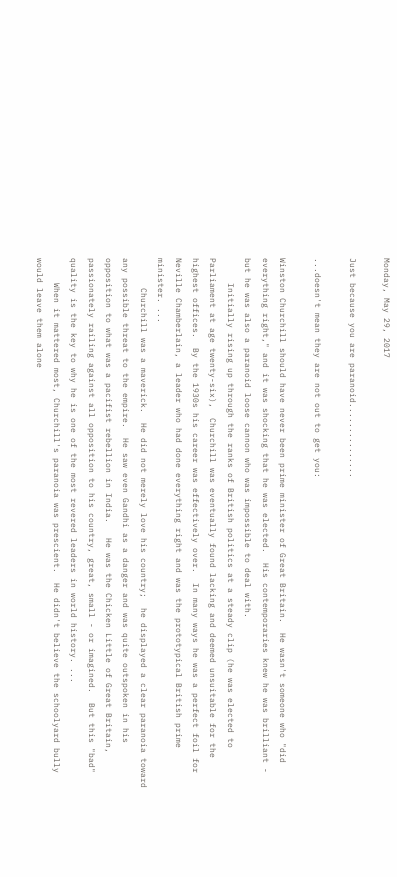Monday, May 29, 2017

Just because you are paranoid...............

...doesn't mean they are not out to get you:

Winston Churchill should have never been prime minister of Great Britain.  He wasn't someone who "did everything right," and it was shocking that he was elected.  His contemporaries knew he was brilliant - but he was also a paranoid loose cannon who was impossible to deal with.
     Initially rising up through the ranks of British politics at a steady clip (he was elected to Parliament at age twenty-six),  Churchill was eventually found lacking and deemed unsuitable for the highest offices.  By the 1930s his career was effectively over.  In many ways he was a perfect foil for Neville Chamberlain, a leader who had done everything right and was the prototypical British prime minister. ...
      Churchill was a maverick.  He did not merely love his country;  he displayed a clear paranoia toward any possible threat to the empire.  He saw even Gandhi as a danger and was quite outspoken in his opposition to what was a pacifist rebellion in India.   He was the Chicken Little of Great Britain, passionately railing against all opposition to his country, great, small - or imagined.  But this "bad" quality is the key to why he is one of the most revered leaders in world history. ...
     When it mattered most, Churchill's paranoia was prescient.  He didn't believe the schoolyard bully would leave them alone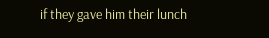if they gave him their lunch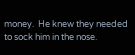money.  He knew they needed to sock him in the nose.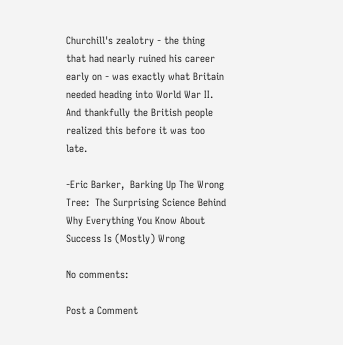Churchill's zealotry - the thing that had nearly ruined his career early on - was exactly what Britain needed heading into World War II.  And thankfully the British people realized this before it was too late.

-Eric Barker,  Barking Up The Wrong Tree:  The Surprising Science Behind Why Everything You Know About Success Is (Mostly) Wrong

No comments:

Post a Comment